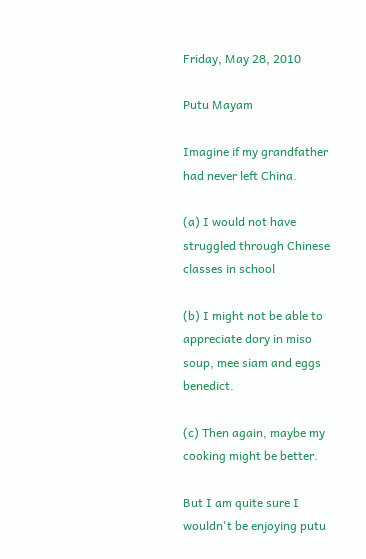Friday, May 28, 2010

Putu Mayam

Imagine if my grandfather had never left China.

(a) I would not have struggled through Chinese classes in school

(b) I might not be able to appreciate dory in miso soup, mee siam and eggs benedict.

(c) Then again, maybe my cooking might be better.

But I am quite sure I wouldn't be enjoying putu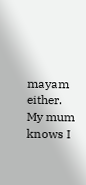mayam either. My mum knows I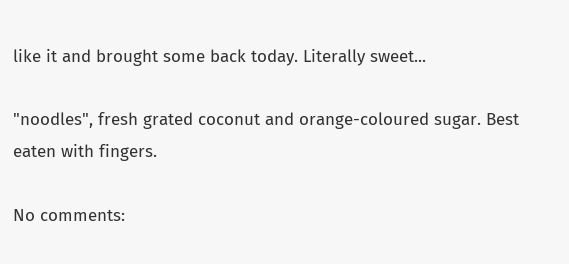like it and brought some back today. Literally sweet...

"noodles", fresh grated coconut and orange-coloured sugar. Best eaten with fingers.

No comments: